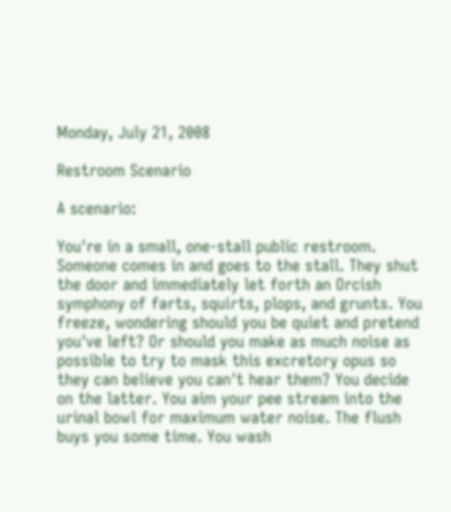Monday, July 21, 2008

Restroom Scenario

A scenario:

You're in a small, one-stall public restroom. Someone comes in and goes to the stall. They shut the door and immediately let forth an Orcish symphony of farts, squirts, plops, and grunts. You freeze, wondering should you be quiet and pretend you've left? Or should you make as much noise as possible to try to mask this excretory opus so they can believe you can't hear them? You decide on the latter. You aim your pee stream into the urinal bowl for maximum water noise. The flush buys you some time. You wash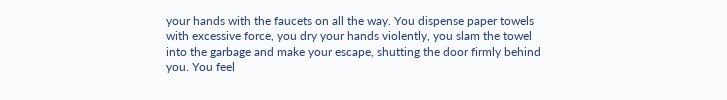your hands with the faucets on all the way. You dispense paper towels with excessive force, you dry your hands violently, you slam the towel into the garbage and make your escape, shutting the door firmly behind you. You feel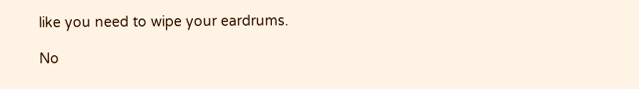like you need to wipe your eardrums.

No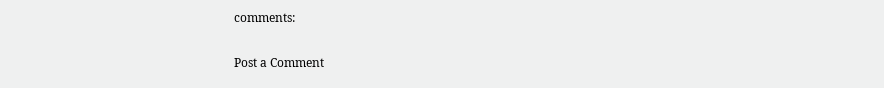comments:

Post a Comment